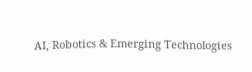AI, Robotics & Emerging Technologies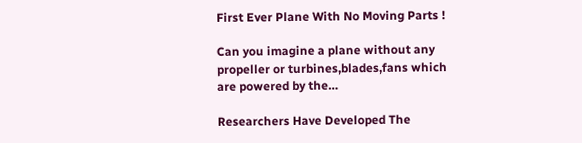First Ever Plane With No Moving Parts !

Can you imagine a plane without any propeller or turbines,blades,fans which are powered by the…

Researchers Have Developed The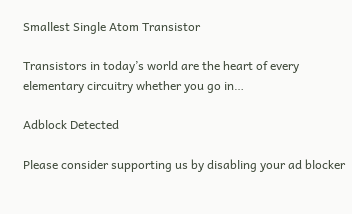Smallest Single Atom Transistor

Transistors in today’s world are the heart of every elementary circuitry whether you go in…

Adblock Detected

Please consider supporting us by disabling your ad blocker